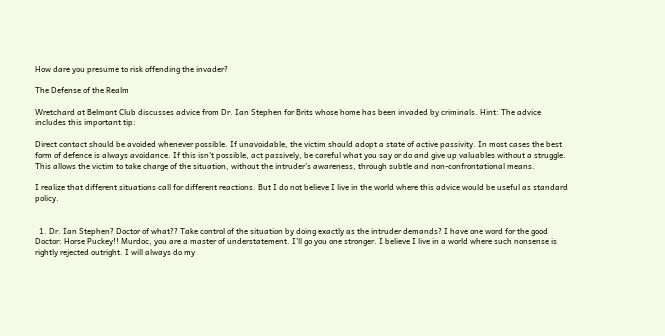How dare you presume to risk offending the invader?

The Defense of the Realm

Wretchard at Belmont Club discusses advice from Dr. Ian Stephen for Brits whose home has been invaded by criminals. Hint: The advice includes this important tip:

Direct contact should be avoided whenever possible. If unavoidable, the victim should adopt a state of active passivity. In most cases the best form of defence is always avoidance. If this isn’t possible, act passively, be careful what you say or do and give up valuables without a struggle. This allows the victim to take charge of the situation, without the intruder’s awareness, through subtle and non-confrontational means.

I realize that different situations call for different reactions. But I do not believe I live in the world where this advice would be useful as standard policy.


  1. Dr. Ian Stephen? Doctor of what?? Take control of the situation by doing exactly as the intruder demands? I have one word for the good Doctor: Horse Puckey!! Murdoc, you are a master of understatement. I’ll go you one stronger. I believe I live in a world where such nonsense is rightly rejected outright. I will always do my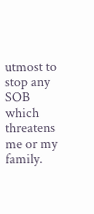utmost to stop any SOB which threatens me or my family.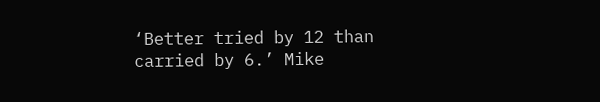‘Better tried by 12 than carried by 6.’ Mike